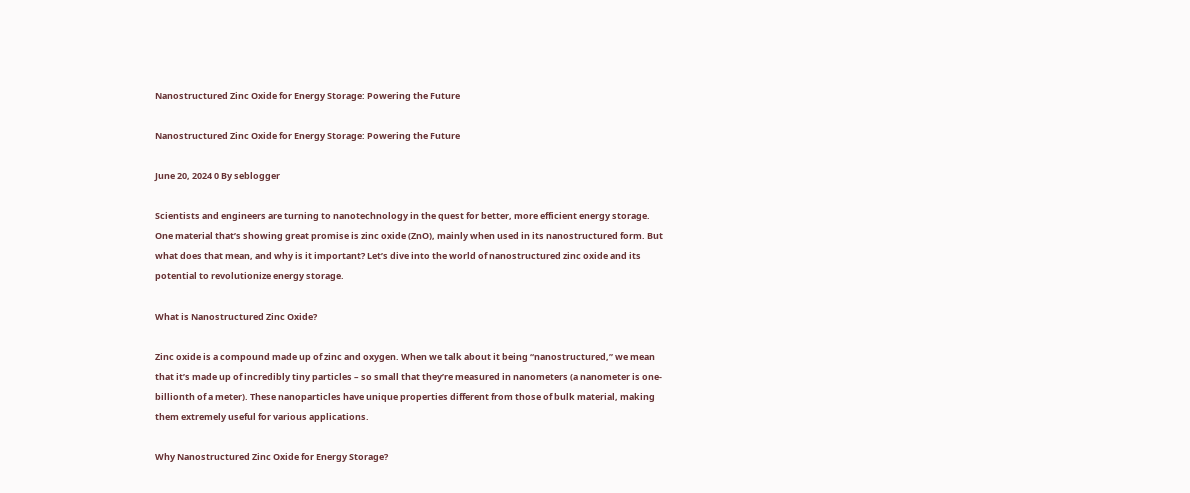Nanostructured Zinc Oxide for Energy Storage: Powering the Future

Nanostructured Zinc Oxide for Energy Storage: Powering the Future

June 20, 2024 0 By seblogger

Scientists and engineers are turning to nanotechnology in the quest for better, more efficient energy storage. One material that’s showing great promise is zinc oxide (ZnO), mainly when used in its nanostructured form. But what does that mean, and why is it important? Let’s dive into the world of nanostructured zinc oxide and its potential to revolutionize energy storage.

What is Nanostructured Zinc Oxide?

Zinc oxide is a compound made up of zinc and oxygen. When we talk about it being “nanostructured,” we mean that it’s made up of incredibly tiny particles – so small that they’re measured in nanometers (a nanometer is one-billionth of a meter). These nanoparticles have unique properties different from those of bulk material, making them extremely useful for various applications.

Why Nanostructured Zinc Oxide for Energy Storage?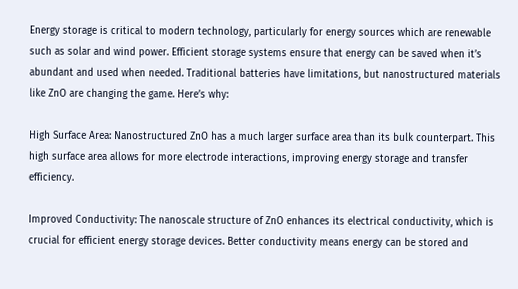Energy storage is critical to modern technology, particularly for energy sources which are renewable such as solar and wind power. Efficient storage systems ensure that energy can be saved when it’s abundant and used when needed. Traditional batteries have limitations, but nanostructured materials like ZnO are changing the game. Here’s why:

High Surface Area: Nanostructured ZnO has a much larger surface area than its bulk counterpart. This high surface area allows for more electrode interactions, improving energy storage and transfer efficiency.

Improved Conductivity: The nanoscale structure of ZnO enhances its electrical conductivity, which is crucial for efficient energy storage devices. Better conductivity means energy can be stored and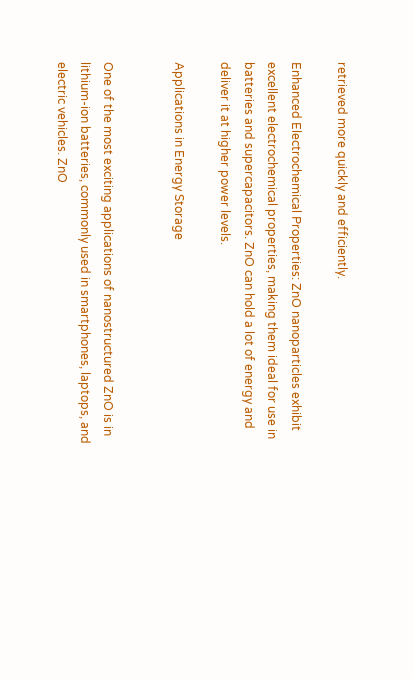retrieved more quickly and efficiently.

Enhanced Electrochemical Properties: ZnO nanoparticles exhibit excellent electrochemical properties, making them ideal for use in batteries and supercapacitors. ZnO can hold a lot of energy and deliver it at higher power levels.

Applications in Energy Storage


One of the most exciting applications of nanostructured ZnO is in lithium-ion batteries, commonly used in smartphones, laptops, and electric vehicles. ZnO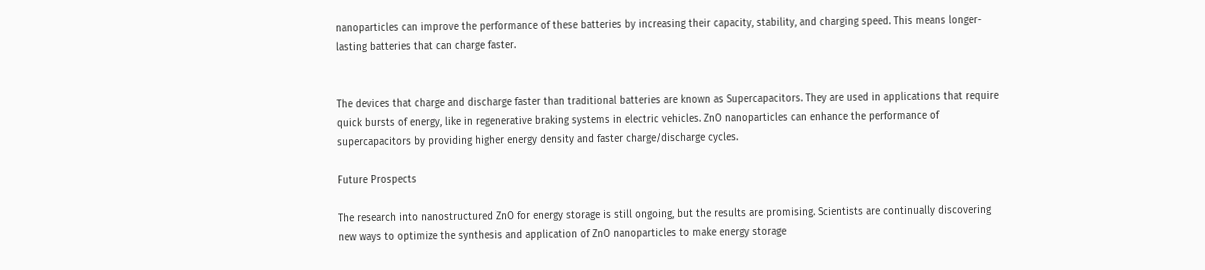nanoparticles can improve the performance of these batteries by increasing their capacity, stability, and charging speed. This means longer-lasting batteries that can charge faster.


The devices that charge and discharge faster than traditional batteries are known as Supercapacitors. They are used in applications that require quick bursts of energy, like in regenerative braking systems in electric vehicles. ZnO nanoparticles can enhance the performance of supercapacitors by providing higher energy density and faster charge/discharge cycles.

Future Prospects

The research into nanostructured ZnO for energy storage is still ongoing, but the results are promising. Scientists are continually discovering new ways to optimize the synthesis and application of ZnO nanoparticles to make energy storage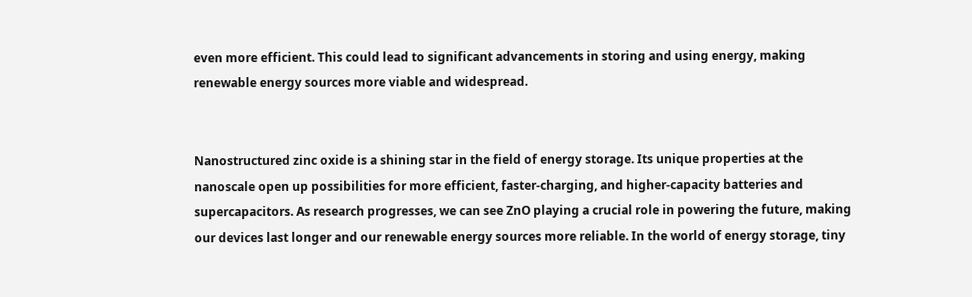even more efficient. This could lead to significant advancements in storing and using energy, making renewable energy sources more viable and widespread.


Nanostructured zinc oxide is a shining star in the field of energy storage. Its unique properties at the nanoscale open up possibilities for more efficient, faster-charging, and higher-capacity batteries and supercapacitors. As research progresses, we can see ZnO playing a crucial role in powering the future, making our devices last longer and our renewable energy sources more reliable. In the world of energy storage, tiny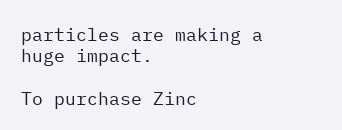particles are making a huge impact.

To purchase Zinc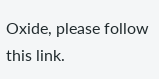Oxide, please follow this link.